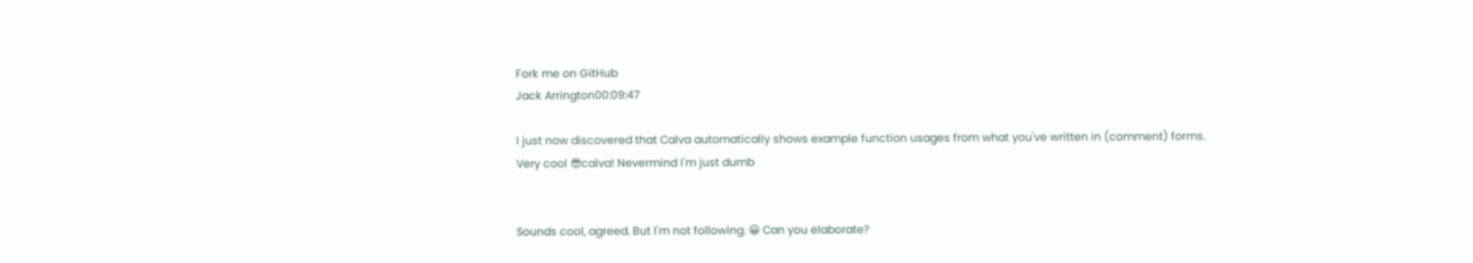Fork me on GitHub
Jack Arrington00:09:47

I just now discovered that Calva automatically shows example function usages from what you've written in (comment) forms. Very cool 😎calva! Nevermind I'm just dumb


Sounds cool, agreed. But I'm not following. 😀 Can you elaborate?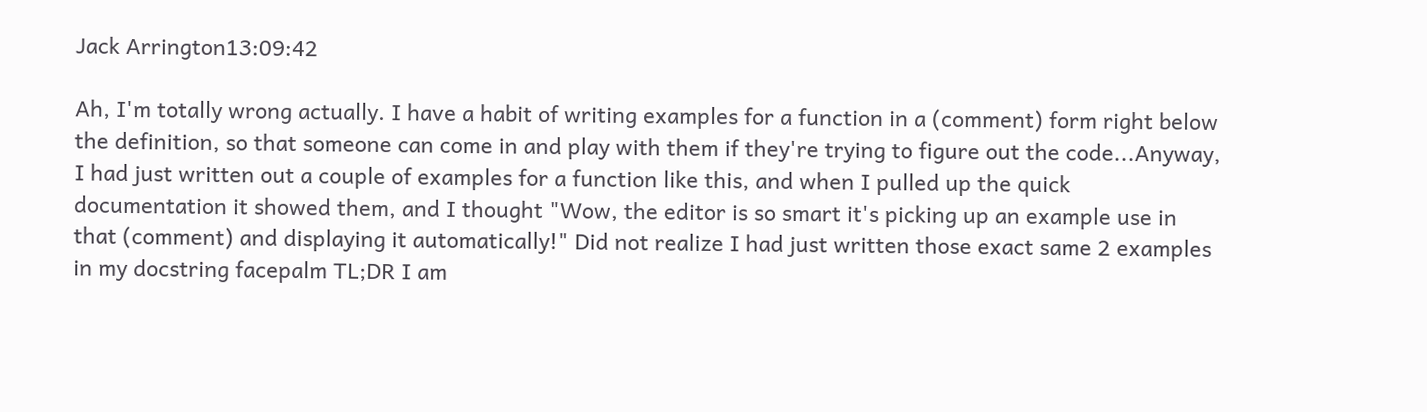Jack Arrington13:09:42

Ah, I'm totally wrong actually. I have a habit of writing examples for a function in a (comment) form right below the definition, so that someone can come in and play with them if they're trying to figure out the code...Anyway, I had just written out a couple of examples for a function like this, and when I pulled up the quick documentation it showed them, and I thought "Wow, the editor is so smart it's picking up an example use in that (comment) and displaying it automatically!" Did not realize I had just written those exact same 2 examples in my docstring facepalm TL;DR I am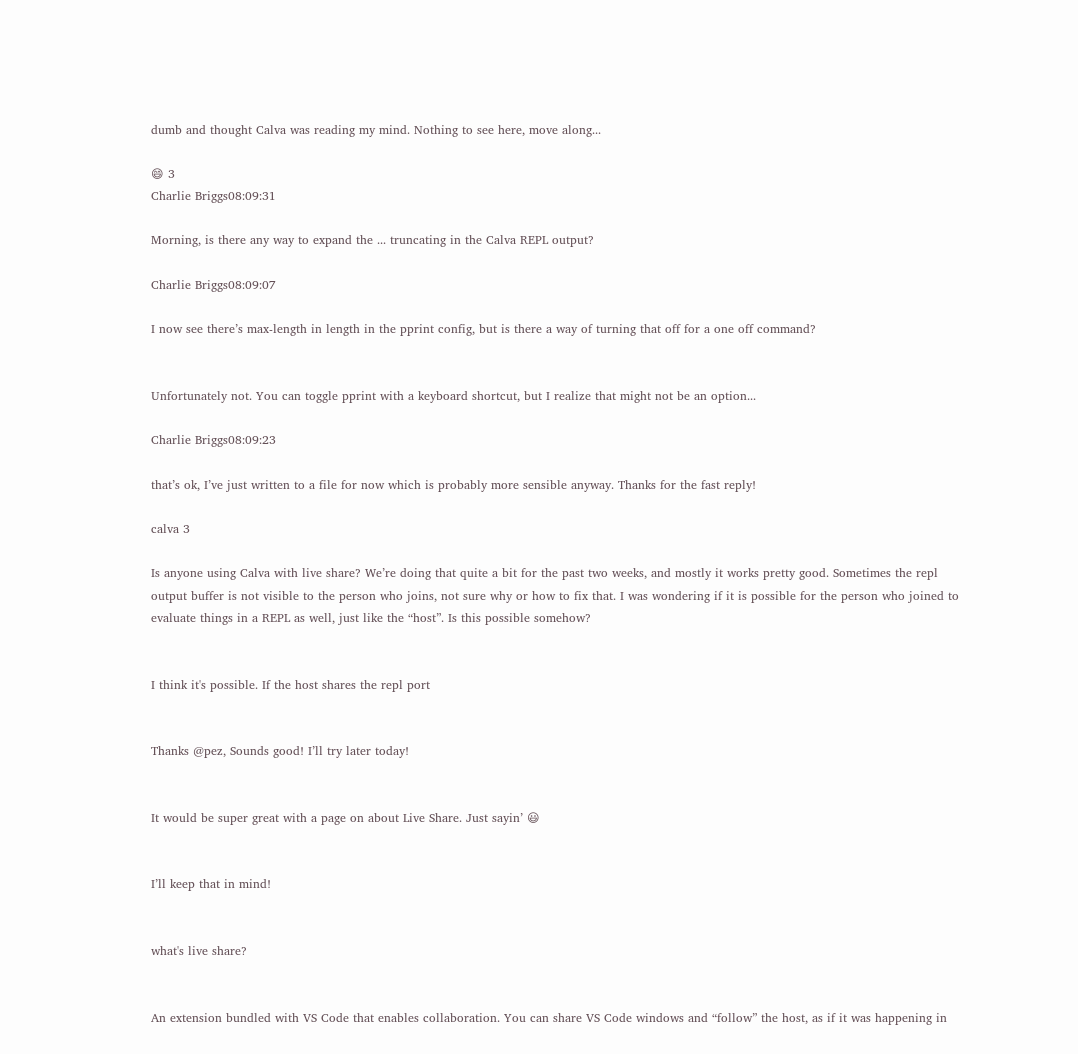dumb and thought Calva was reading my mind. Nothing to see here, move along...

😄 3
Charlie Briggs08:09:31

Morning, is there any way to expand the ... truncating in the Calva REPL output?

Charlie Briggs08:09:07

I now see there’s max-length in length in the pprint config, but is there a way of turning that off for a one off command?


Unfortunately not. You can toggle pprint with a keyboard shortcut, but I realize that might not be an option...

Charlie Briggs08:09:23

that’s ok, I’ve just written to a file for now which is probably more sensible anyway. Thanks for the fast reply!

calva 3

Is anyone using Calva with live share? We’re doing that quite a bit for the past two weeks, and mostly it works pretty good. Sometimes the repl output buffer is not visible to the person who joins, not sure why or how to fix that. I was wondering if it is possible for the person who joined to evaluate things in a REPL as well, just like the “host”. Is this possible somehow?


I think it's possible. If the host shares the repl port


Thanks @pez, Sounds good! I’ll try later today!


It would be super great with a page on about Live Share. Just sayin’ 😃


I’ll keep that in mind!


what's live share?


An extension bundled with VS Code that enables collaboration. You can share VS Code windows and “follow” the host, as if it was happening in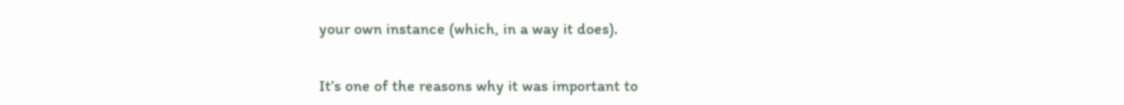your own instance (which, in a way it does).


It’s one of the reasons why it was important to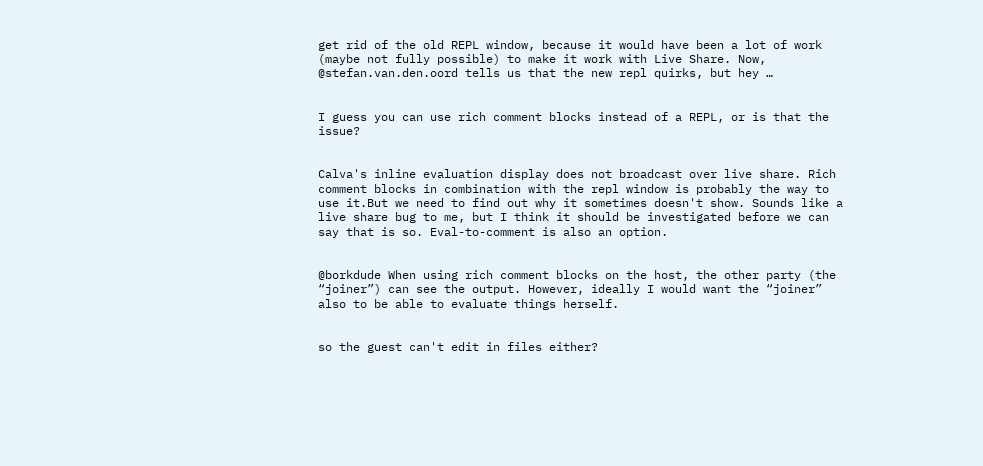get rid of the old REPL window, because it would have been a lot of work (maybe not fully possible) to make it work with Live Share. Now, @stefan.van.den.oord tells us that the new repl quirks, but hey …


I guess you can use rich comment blocks instead of a REPL, or is that the issue?


Calva's inline evaluation display does not broadcast over live share. Rich comment blocks in combination with the repl window is probably the way to use it.But we need to find out why it sometimes doesn't show. Sounds like a live share bug to me, but I think it should be investigated before we can say that is so. Eval-to-comment is also an option.


@borkdude When using rich comment blocks on the host, the other party (the “joiner”) can see the output. However, ideally I would want the “joiner” also to be able to evaluate things herself.


so the guest can't edit in files either?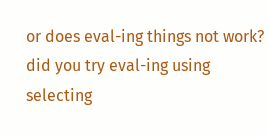or does eval-ing things not work? did you try eval-ing using selecting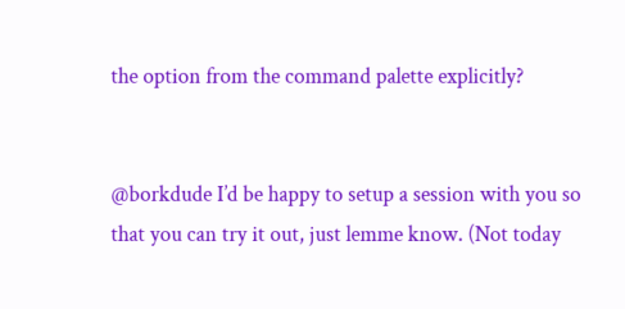the option from the command palette explicitly?


@borkdude I’d be happy to setup a session with you so that you can try it out, just lemme know. (Not today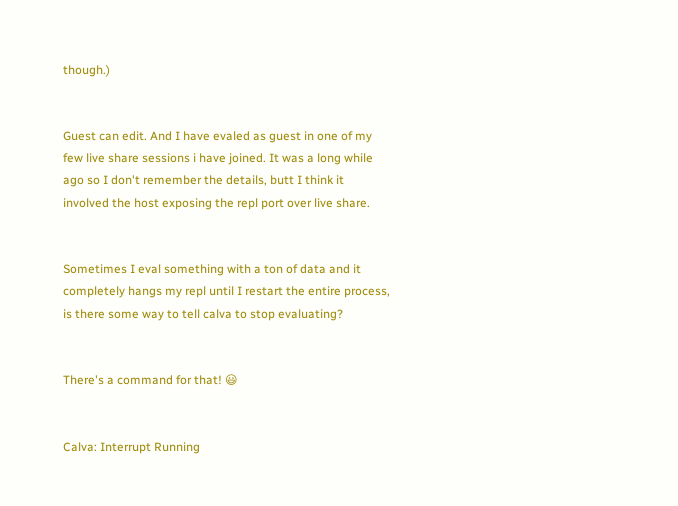though.)


Guest can edit. And I have evaled as guest in one of my few live share sessions i have joined. It was a long while ago so I don't remember the details, butt I think it involved the host exposing the repl port over live share.


Sometimes I eval something with a ton of data and it completely hangs my repl until I restart the entire process, is there some way to tell calva to stop evaluating?


There's a command for that! 😃


Calva: Interrupt Running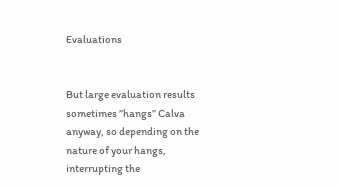Evaluations


But large evaluation results sometimes ”hangs” Calva anyway, so depending on the nature of your hangs, interrupting the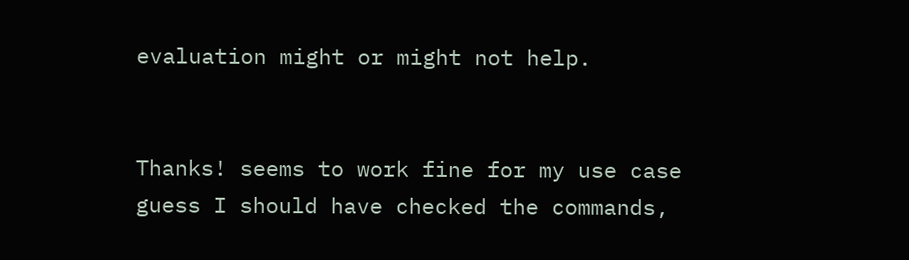evaluation might or might not help.


Thanks! seems to work fine for my use case  guess I should have checked the commands,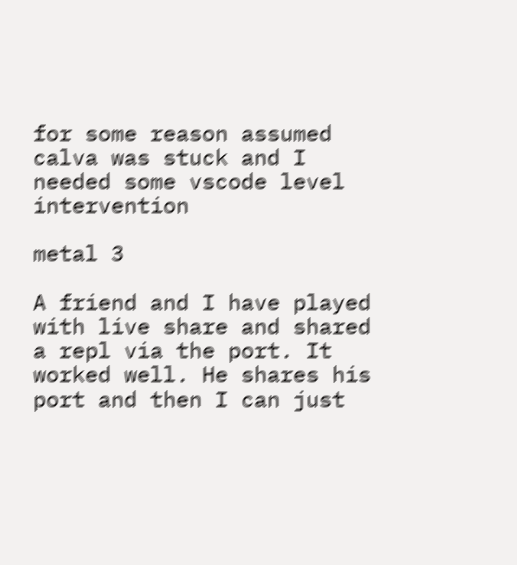for some reason assumed calva was stuck and I needed some vscode level intervention

metal 3

A friend and I have played with live share and shared a repl via the port. It worked well. He shares his port and then I can just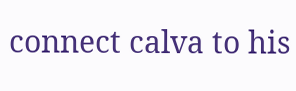connect calva to his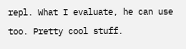repl. What I evaluate, he can use too. Pretty cool stuff.